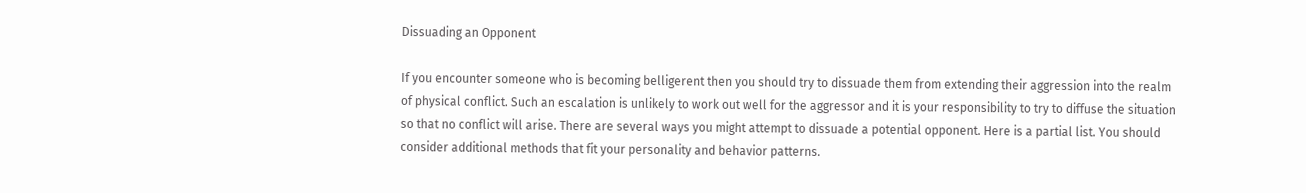Dissuading an Opponent

If you encounter someone who is becoming belligerent then you should try to dissuade them from extending their aggression into the realm of physical conflict. Such an escalation is unlikely to work out well for the aggressor and it is your responsibility to try to diffuse the situation so that no conflict will arise. There are several ways you might attempt to dissuade a potential opponent. Here is a partial list. You should consider additional methods that fit your personality and behavior patterns.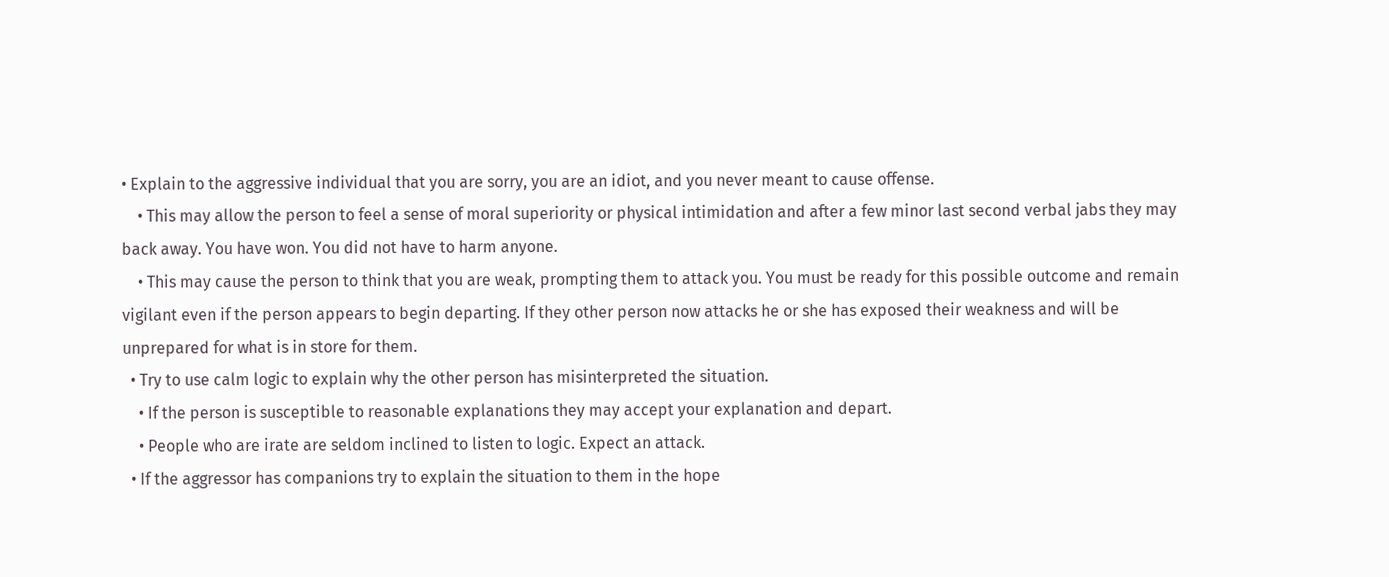• Explain to the aggressive individual that you are sorry, you are an idiot, and you never meant to cause offense.
    • This may allow the person to feel a sense of moral superiority or physical intimidation and after a few minor last second verbal jabs they may back away. You have won. You did not have to harm anyone.
    • This may cause the person to think that you are weak, prompting them to attack you. You must be ready for this possible outcome and remain vigilant even if the person appears to begin departing. If they other person now attacks he or she has exposed their weakness and will be unprepared for what is in store for them.
  • Try to use calm logic to explain why the other person has misinterpreted the situation.
    • If the person is susceptible to reasonable explanations they may accept your explanation and depart.
    • People who are irate are seldom inclined to listen to logic. Expect an attack.
  • If the aggressor has companions try to explain the situation to them in the hope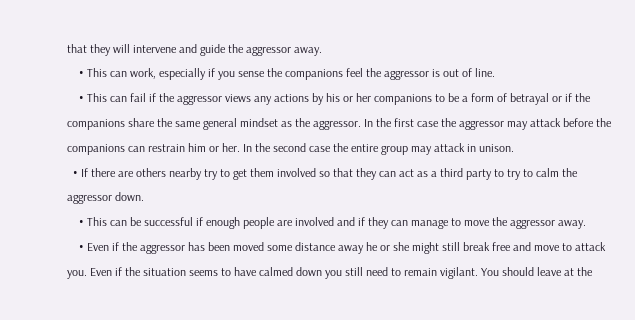that they will intervene and guide the aggressor away.
    • This can work, especially if you sense the companions feel the aggressor is out of line.
    • This can fail if the aggressor views any actions by his or her companions to be a form of betrayal or if the companions share the same general mindset as the aggressor. In the first case the aggressor may attack before the companions can restrain him or her. In the second case the entire group may attack in unison.
  • If there are others nearby try to get them involved so that they can act as a third party to try to calm the aggressor down.
    • This can be successful if enough people are involved and if they can manage to move the aggressor away.
    • Even if the aggressor has been moved some distance away he or she might still break free and move to attack you. Even if the situation seems to have calmed down you still need to remain vigilant. You should leave at the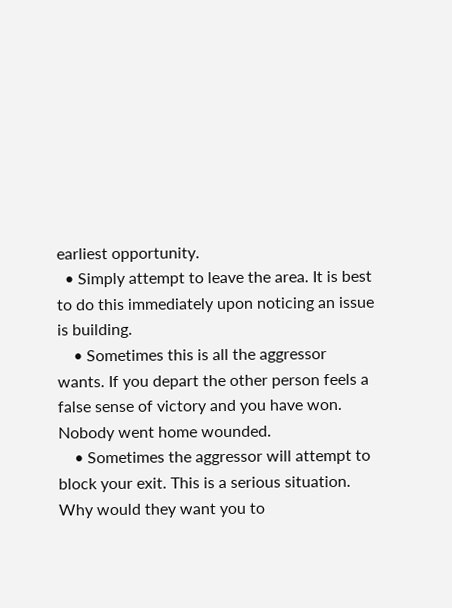earliest opportunity.
  • Simply attempt to leave the area. It is best to do this immediately upon noticing an issue is building.
    • Sometimes this is all the aggressor wants. If you depart the other person feels a false sense of victory and you have won. Nobody went home wounded.
    • Sometimes the aggressor will attempt to block your exit. This is a serious situation. Why would they want you to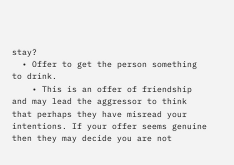stay?
  • Offer to get the person something to drink.
    • This is an offer of friendship and may lead the aggressor to think that perhaps they have misread your intentions. If your offer seems genuine then they may decide you are not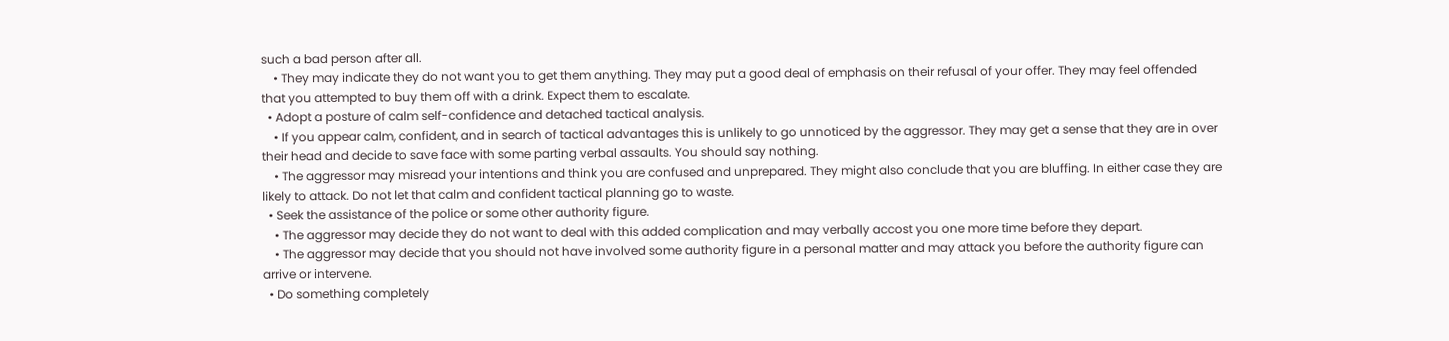such a bad person after all.
    • They may indicate they do not want you to get them anything. They may put a good deal of emphasis on their refusal of your offer. They may feel offended that you attempted to buy them off with a drink. Expect them to escalate.
  • Adopt a posture of calm self-confidence and detached tactical analysis.
    • If you appear calm, confident, and in search of tactical advantages this is unlikely to go unnoticed by the aggressor. They may get a sense that they are in over their head and decide to save face with some parting verbal assaults. You should say nothing.
    • The aggressor may misread your intentions and think you are confused and unprepared. They might also conclude that you are bluffing. In either case they are likely to attack. Do not let that calm and confident tactical planning go to waste.
  • Seek the assistance of the police or some other authority figure.
    • The aggressor may decide they do not want to deal with this added complication and may verbally accost you one more time before they depart.
    • The aggressor may decide that you should not have involved some authority figure in a personal matter and may attack you before the authority figure can arrive or intervene.
  • Do something completely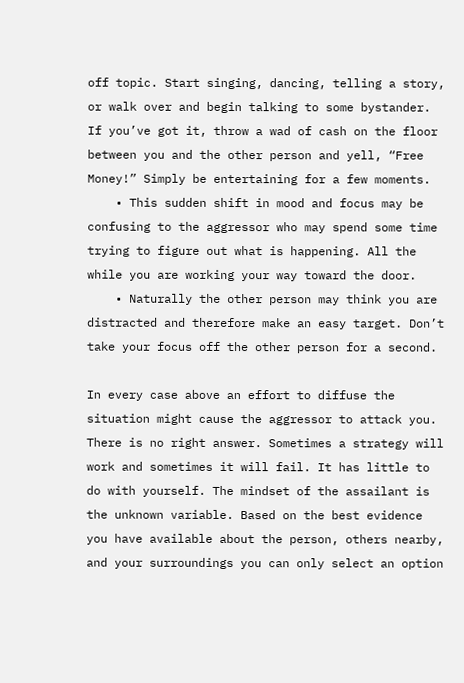off topic. Start singing, dancing, telling a story, or walk over and begin talking to some bystander. If you’ve got it, throw a wad of cash on the floor between you and the other person and yell, “Free Money!” Simply be entertaining for a few moments.
    • This sudden shift in mood and focus may be confusing to the aggressor who may spend some time trying to figure out what is happening. All the while you are working your way toward the door.
    • Naturally the other person may think you are distracted and therefore make an easy target. Don’t take your focus off the other person for a second.

In every case above an effort to diffuse the situation might cause the aggressor to attack you. There is no right answer. Sometimes a strategy will work and sometimes it will fail. It has little to do with yourself. The mindset of the assailant is the unknown variable. Based on the best evidence you have available about the person, others nearby, and your surroundings you can only select an option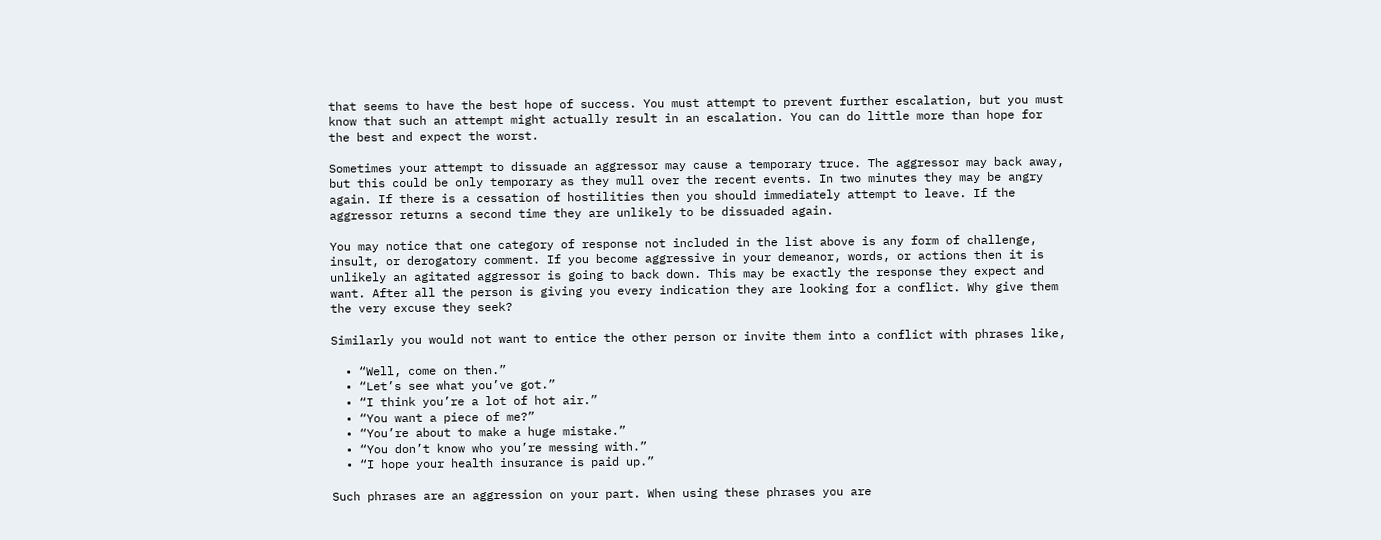that seems to have the best hope of success. You must attempt to prevent further escalation, but you must know that such an attempt might actually result in an escalation. You can do little more than hope for the best and expect the worst.

Sometimes your attempt to dissuade an aggressor may cause a temporary truce. The aggressor may back away, but this could be only temporary as they mull over the recent events. In two minutes they may be angry again. If there is a cessation of hostilities then you should immediately attempt to leave. If the aggressor returns a second time they are unlikely to be dissuaded again.

You may notice that one category of response not included in the list above is any form of challenge, insult, or derogatory comment. If you become aggressive in your demeanor, words, or actions then it is unlikely an agitated aggressor is going to back down. This may be exactly the response they expect and want. After all the person is giving you every indication they are looking for a conflict. Why give them the very excuse they seek?

Similarly you would not want to entice the other person or invite them into a conflict with phrases like,

  • “Well, come on then.”
  • “Let’s see what you’ve got.”
  • “I think you’re a lot of hot air.”
  • “You want a piece of me?”
  • “You’re about to make a huge mistake.”
  • “You don’t know who you’re messing with.”
  • “I hope your health insurance is paid up.”

Such phrases are an aggression on your part. When using these phrases you are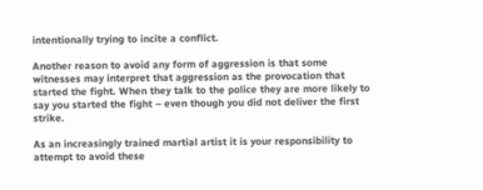intentionally trying to incite a conflict.

Another reason to avoid any form of aggression is that some witnesses may interpret that aggression as the provocation that started the fight. When they talk to the police they are more likely to say you started the fight – even though you did not deliver the first strike.

As an increasingly trained martial artist it is your responsibility to attempt to avoid these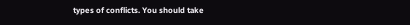types of conflicts. You should take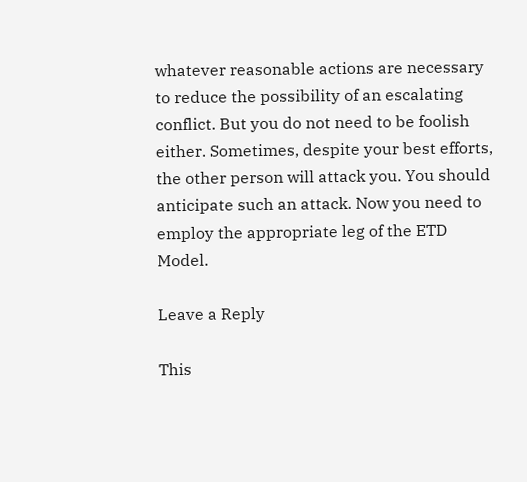whatever reasonable actions are necessary to reduce the possibility of an escalating conflict. But you do not need to be foolish either. Sometimes, despite your best efforts, the other person will attack you. You should anticipate such an attack. Now you need to employ the appropriate leg of the ETD Model.

Leave a Reply

This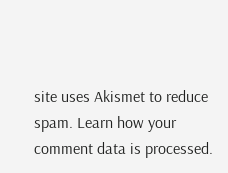site uses Akismet to reduce spam. Learn how your comment data is processed.